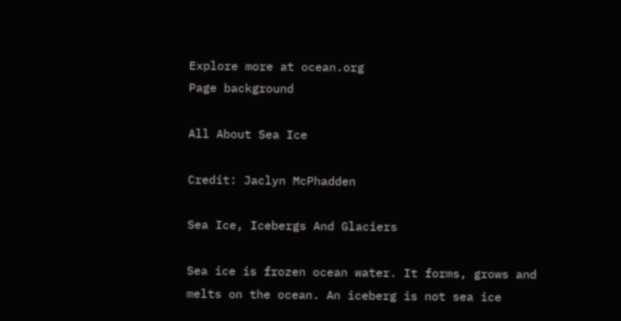Explore more at ocean.org
Page background

All About Sea Ice

Credit: Jaclyn McPhadden

Sea Ice, Icebergs And Glaciers

Sea ice is frozen ocean water. It forms, grows and melts on the ocean. An iceberg is not sea ice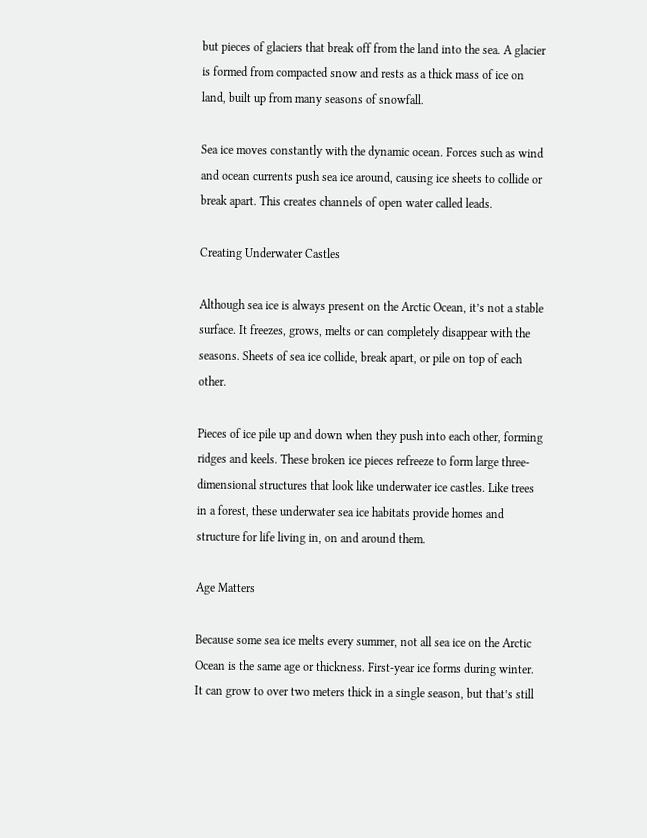but pieces of glaciers that break off from the land into the sea. A glacier is formed from compacted snow and rests as a thick mass of ice on land, built up from many seasons of snowfall.

Sea ice moves constantly with the dynamic ocean. Forces such as wind and ocean currents push sea ice around, causing ice sheets to collide or break apart. This creates channels of open water called leads.

Creating Underwater Castles

Although sea ice is always present on the Arctic Ocean, it’s not a stable surface. It freezes, grows, melts or can completely disappear with the seasons. Sheets of sea ice collide, break apart, or pile on top of each other.

Pieces of ice pile up and down when they push into each other, forming ridges and keels. These broken ice pieces refreeze to form large three-dimensional structures that look like underwater ice castles. Like trees in a forest, these underwater sea ice habitats provide homes and structure for life living in, on and around them.

Age Matters

Because some sea ice melts every summer, not all sea ice on the Arctic Ocean is the same age or thickness. First-year ice forms during winter. It can grow to over two meters thick in a single season, but that’s still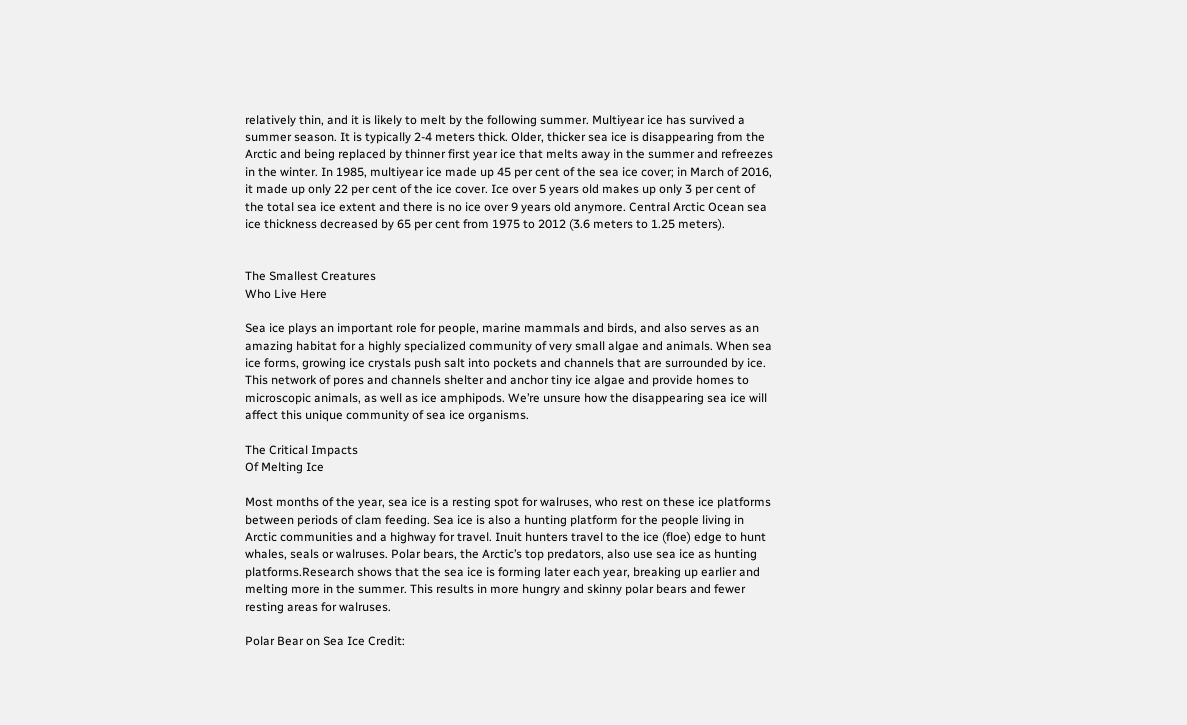relatively thin, and it is likely to melt by the following summer. Multiyear ice has survived a summer season. It is typically 2-4 meters thick. Older, thicker sea ice is disappearing from the Arctic and being replaced by thinner first year ice that melts away in the summer and refreezes in the winter. In 1985, multiyear ice made up 45 per cent of the sea ice cover; in March of 2016, it made up only 22 per cent of the ice cover. Ice over 5 years old makes up only 3 per cent of the total sea ice extent and there is no ice over 9 years old anymore. Central Arctic Ocean sea ice thickness decreased by 65 per cent from 1975 to 2012 (3.6 meters to 1.25 meters).


The Smallest Creatures
Who Live Here

Sea ice plays an important role for people, marine mammals and birds, and also serves as an amazing habitat for a highly specialized community of very small algae and animals. When sea ice forms, growing ice crystals push salt into pockets and channels that are surrounded by ice. This network of pores and channels shelter and anchor tiny ice algae and provide homes to microscopic animals, as well as ice amphipods. We’re unsure how the disappearing sea ice will affect this unique community of sea ice organisms.

The Critical Impacts
Of Melting Ice

Most months of the year, sea ice is a resting spot for walruses, who rest on these ice platforms between periods of clam feeding. Sea ice is also a hunting platform for the people living in Arctic communities and a highway for travel. Inuit hunters travel to the ice (floe) edge to hunt whales, seals or walruses. Polar bears, the Arctic’s top predators, also use sea ice as hunting platforms.Research shows that the sea ice is forming later each year, breaking up earlier and melting more in the summer. This results in more hungry and skinny polar bears and fewer resting areas for walruses.

Polar Bear on Sea Ice Credit: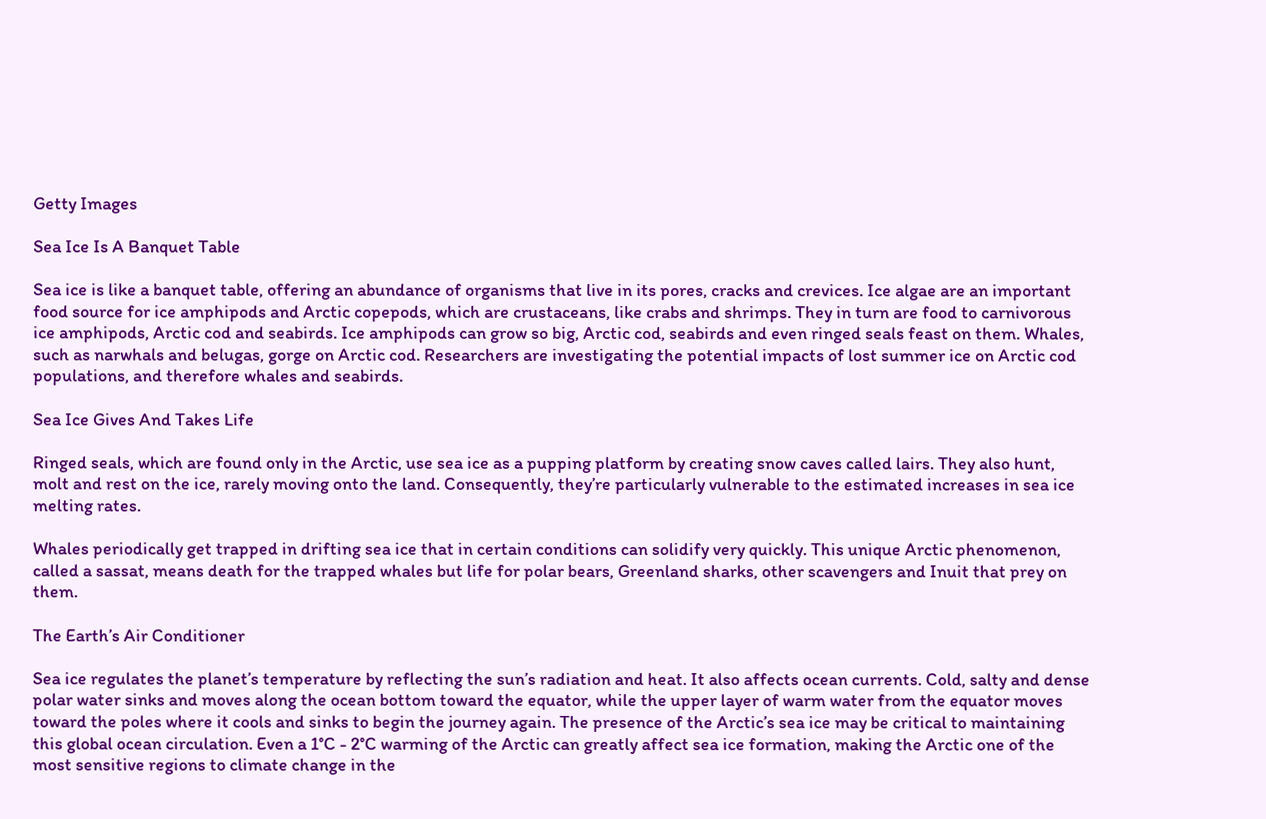Getty Images

Sea Ice Is A Banquet Table

Sea ice is like a banquet table, offering an abundance of organisms that live in its pores, cracks and crevices. Ice algae are an important food source for ice amphipods and Arctic copepods, which are crustaceans, like crabs and shrimps. They in turn are food to carnivorous ice amphipods, Arctic cod and seabirds. Ice amphipods can grow so big, Arctic cod, seabirds and even ringed seals feast on them. Whales, such as narwhals and belugas, gorge on Arctic cod. Researchers are investigating the potential impacts of lost summer ice on Arctic cod populations, and therefore whales and seabirds.

Sea Ice Gives And Takes Life

Ringed seals, which are found only in the Arctic, use sea ice as a pupping platform by creating snow caves called lairs. They also hunt, molt and rest on the ice, rarely moving onto the land. Consequently, they’re particularly vulnerable to the estimated increases in sea ice melting rates.

Whales periodically get trapped in drifting sea ice that in certain conditions can solidify very quickly. This unique Arctic phenomenon, called a sassat, means death for the trapped whales but life for polar bears, Greenland sharks, other scavengers and Inuit that prey on them.

The Earth’s Air Conditioner

Sea ice regulates the planet’s temperature by reflecting the sun’s radiation and heat. It also affects ocean currents. Cold, salty and dense polar water sinks and moves along the ocean bottom toward the equator, while the upper layer of warm water from the equator moves toward the poles where it cools and sinks to begin the journey again. The presence of the Arctic’s sea ice may be critical to maintaining this global ocean circulation. Even a 1°C - 2°C warming of the Arctic can greatly affect sea ice formation, making the Arctic one of the most sensitive regions to climate change in the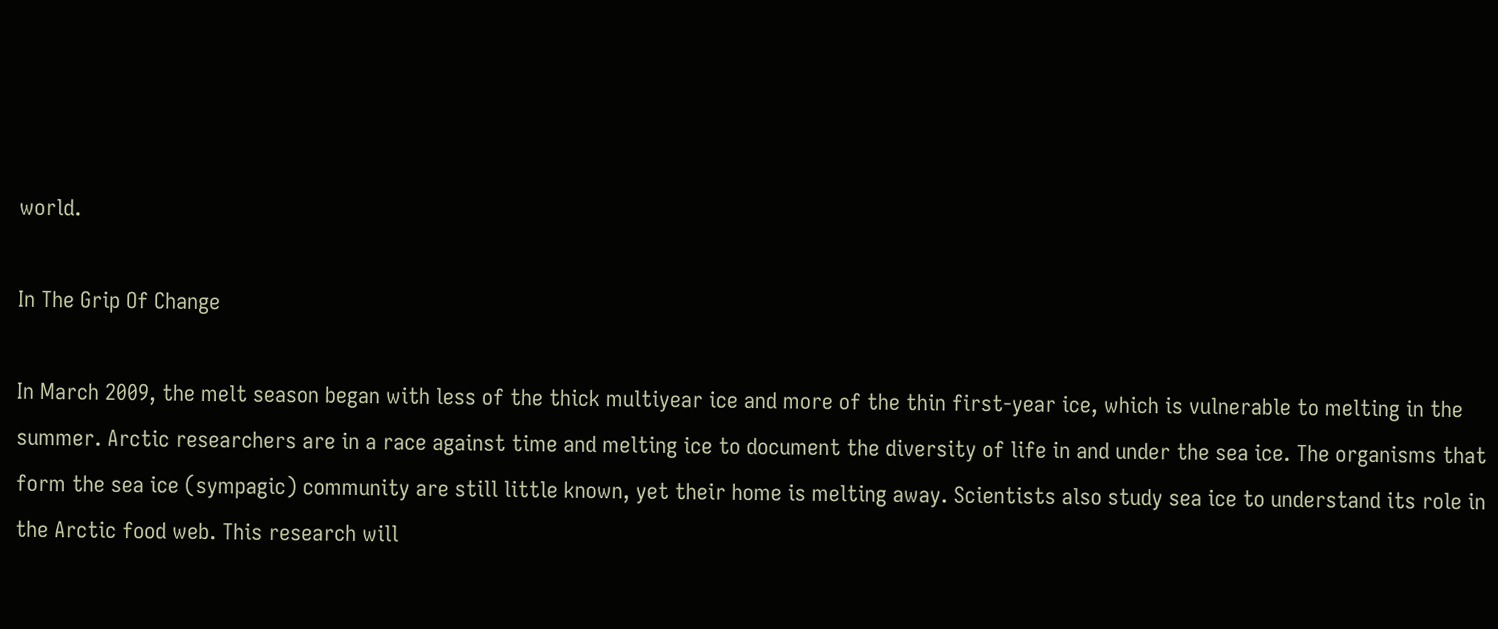world.

In The Grip Of Change

In March 2009, the melt season began with less of the thick multiyear ice and more of the thin first-year ice, which is vulnerable to melting in the summer. Arctic researchers are in a race against time and melting ice to document the diversity of life in and under the sea ice. The organisms that form the sea ice (sympagic) community are still little known, yet their home is melting away. Scientists also study sea ice to understand its role in the Arctic food web. This research will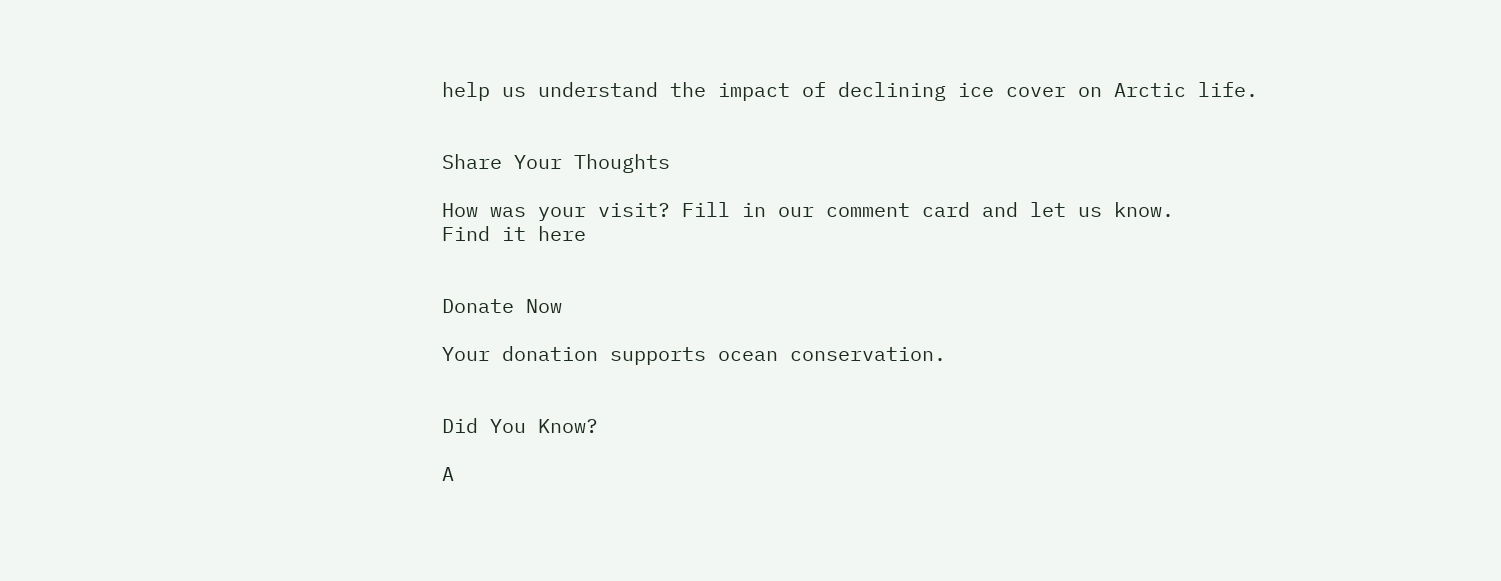help us understand the impact of declining ice cover on Arctic life.


Share Your Thoughts

How was your visit? Fill in our comment card and let us know.
Find it here


Donate Now

Your donation supports ocean conservation.


Did You Know?

A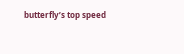butterfly’s top speed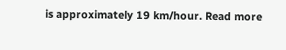is approximately 19 km/hour. Read more